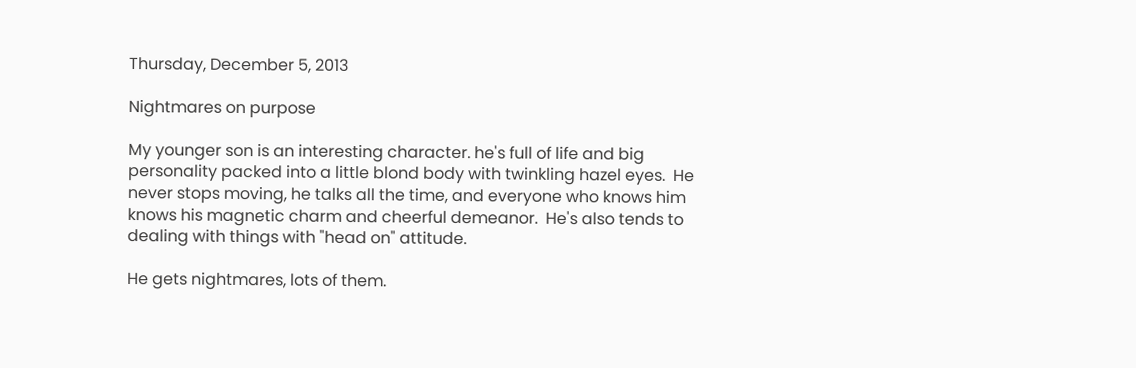Thursday, December 5, 2013

Nightmares on purpose

My younger son is an interesting character. he's full of life and big personality packed into a little blond body with twinkling hazel eyes.  He never stops moving, he talks all the time, and everyone who knows him knows his magnetic charm and cheerful demeanor.  He's also tends to dealing with things with "head on" attitude.

He gets nightmares, lots of them.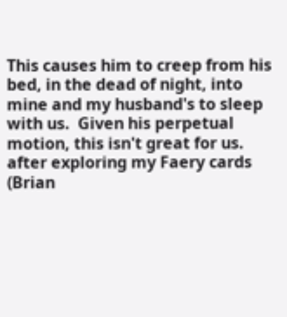This causes him to creep from his bed, in the dead of night, into mine and my husband's to sleep with us.  Given his perpetual motion, this isn't great for us.  after exploring my Faery cards (Brian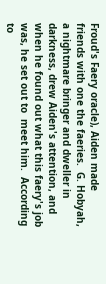Froud's Faery oracle), Aiden made friends with one the faeries.  G. Hobyah, a nightmare bringer and dweller in darkness, drew Aiden's attention, and when he found out what this faery's job was, he set out to  meet him.  According to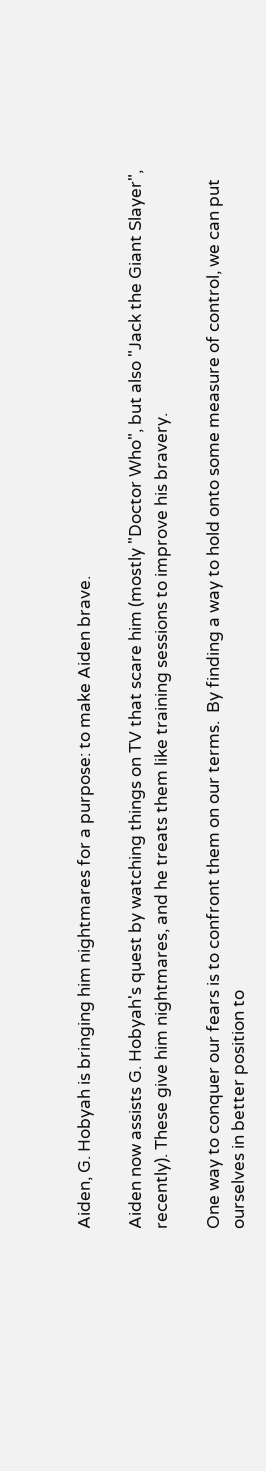Aiden, G. Hobyah is bringing him nightmares for a purpose: to make Aiden brave.

Aiden now assists G. Hobyah's quest by watching things on TV that scare him (mostly "Doctor Who", but also "Jack the Giant Slayer", recently). These give him nightmares, and he treats them like training sessions to improve his bravery.

One way to conquer our fears is to confront them on our terms.  By finding a way to hold onto some measure of control, we can put ourselves in better position to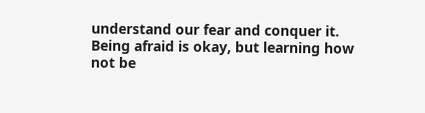understand our fear and conquer it.  Being afraid is okay, but learning how not be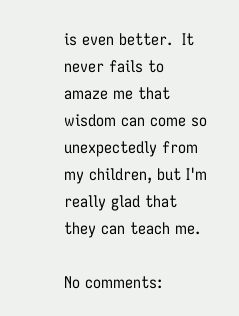is even better.  It never fails to amaze me that wisdom can come so unexpectedly from my children, but I'm really glad that they can teach me.

No comments: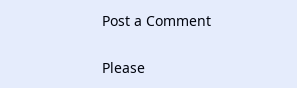Post a Comment

Please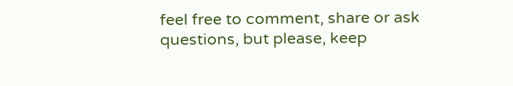feel free to comment, share or ask questions, but please, keep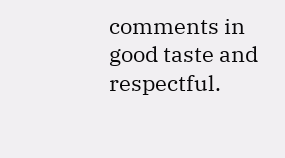comments in good taste and respectful.